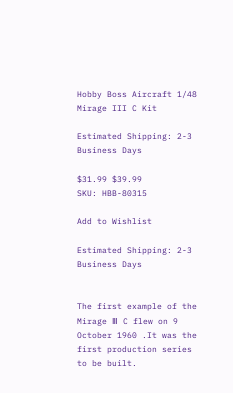Hobby Boss Aircraft 1/48 Mirage III C Kit

Estimated Shipping: 2-3 Business Days

$31.99 $39.99
SKU: HBB-80315

Add to Wishlist

Estimated Shipping: 2-3 Business Days


The first example of the Mirage Ⅲ C flew on 9 October 1960 .It was the first production series to be built.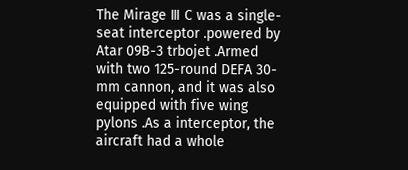The Mirage Ⅲ C was a single-seat interceptor .powered by Atar 09B-3 trbojet .Armed with two 125-round DEFA 30-mm cannon, and it was also equipped with five wing pylons .As a interceptor, the aircraft had a whole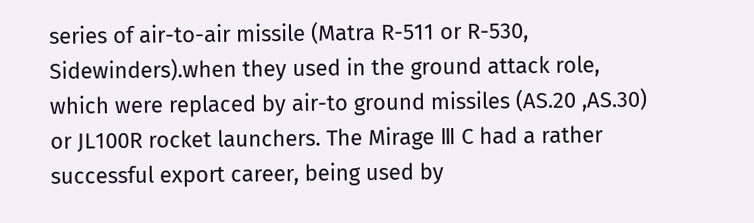series of air-to-air missile (Matra R-511 or R-530, Sidewinders).when they used in the ground attack role, which were replaced by air-to ground missiles (AS.20 ,AS.30) or JL100R rocket launchers. The Mirage Ⅲ C had a rather successful export career, being used by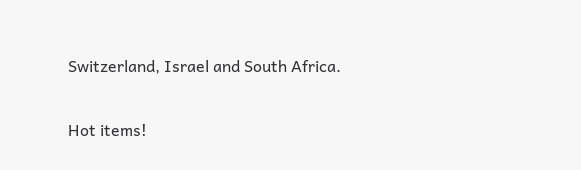Switzerland, Israel and South Africa.

Hot items!